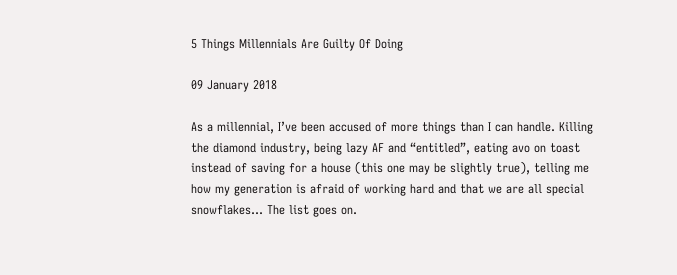5 Things Millennials Are Guilty Of Doing

09 January 2018

As a millennial, I’ve been accused of more things than I can handle. Killing the diamond industry, being lazy AF and “entitled”, eating avo on toast instead of saving for a house (this one may be slightly true), telling me how my generation is afraid of working hard and that we are all special snowflakes… The list goes on.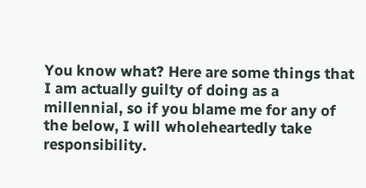You know what? Here are some things that I am actually guilty of doing as a millennial, so if you blame me for any of the below, I will wholeheartedly take responsibility.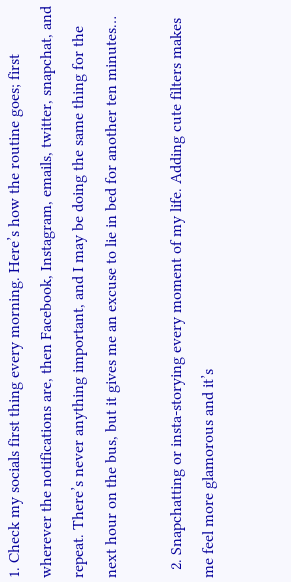1. Check my socials first thing every morning. Here’s how the routine goes; first wherever the notifications are, then Facebook, Instagram, emails, twitter, snapchat, and repeat. There’s never anything important, and I may be doing the same thing for the next hour on the bus, but it gives me an excuse to lie in bed for another ten minutes…

  2. Snapchatting or insta-storying every moment of my life. Adding cute filters makes me feel more glamorous and it’s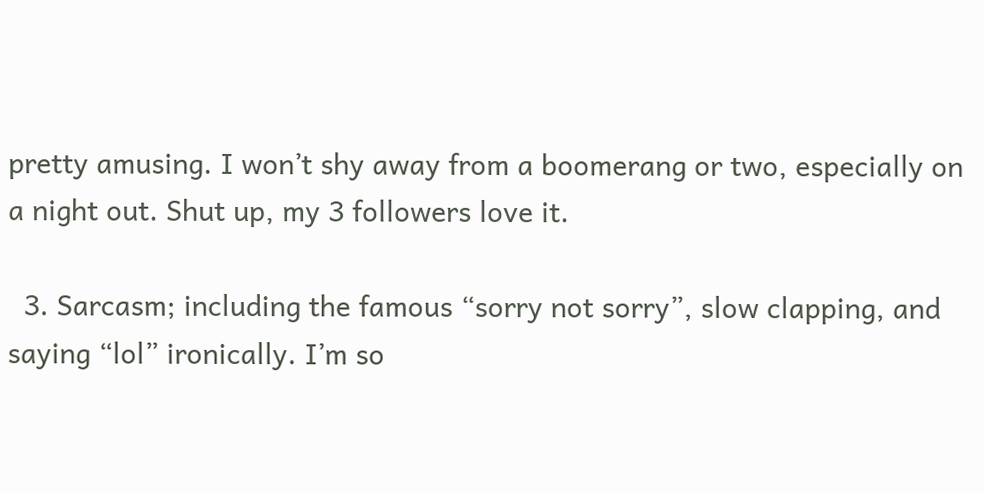pretty amusing. I won’t shy away from a boomerang or two, especially on a night out. Shut up, my 3 followers love it.

  3. Sarcasm; including the famous “sorry not sorry”, slow clapping, and saying “lol” ironically. I’m so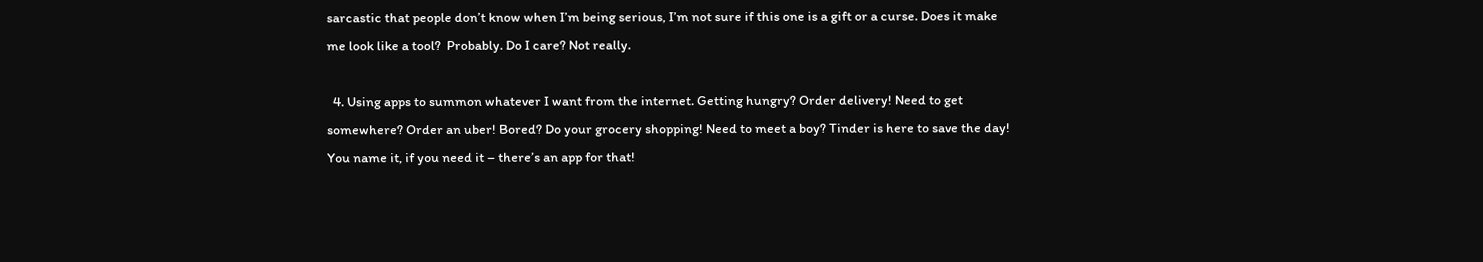sarcastic that people don’t know when I’m being serious, I’m not sure if this one is a gift or a curse. Does it make me look like a tool?  Probably. Do I care? Not really.

  4. Using apps to summon whatever I want from the internet. Getting hungry? Order delivery! Need to get somewhere? Order an uber! Bored? Do your grocery shopping! Need to meet a boy? Tinder is here to save the day! You name it, if you need it – there’s an app for that!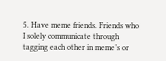5. Have meme friends. Friends who I solely communicate through tagging each other in meme’s or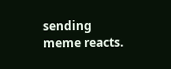sending meme reacts.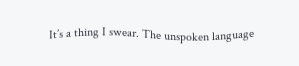It’s a thing I swear. The unspoken language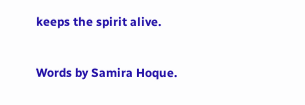keeps the spirit alive.

Words by Samira Hoque.